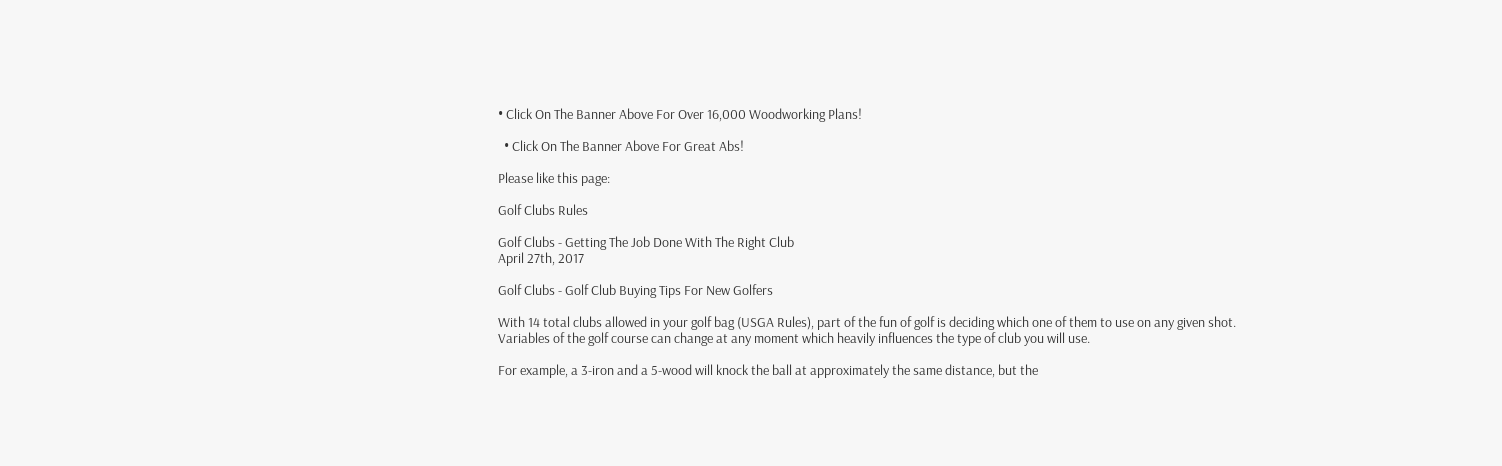• Click On The Banner Above For Over 16,000 Woodworking Plans!

  • Click On The Banner Above For Great Abs!

Please like this page:

Golf Clubs Rules

Golf Clubs - Getting The Job Done With The Right Club
April 27th, 2017

Golf Clubs - Golf Club Buying Tips For New Golfers

With 14 total clubs allowed in your golf bag (USGA Rules), part of the fun of golf is deciding which one of them to use on any given shot. Variables of the golf course can change at any moment which heavily influences the type of club you will use.

For example, a 3-iron and a 5-wood will knock the ball at approximately the same distance, but the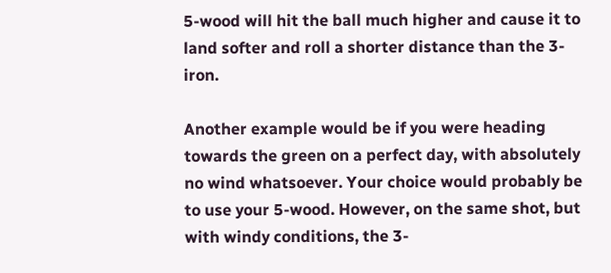5-wood will hit the ball much higher and cause it to land softer and roll a shorter distance than the 3-iron.

Another example would be if you were heading towards the green on a perfect day, with absolutely no wind whatsoever. Your choice would probably be to use your 5-wood. However, on the same shot, but with windy conditions, the 3-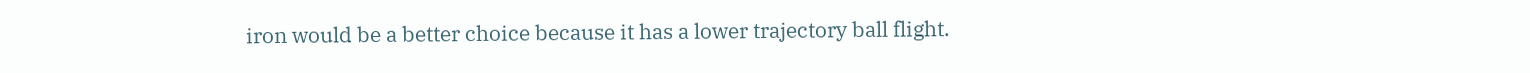iron would be a better choice because it has a lower trajectory ball flight.